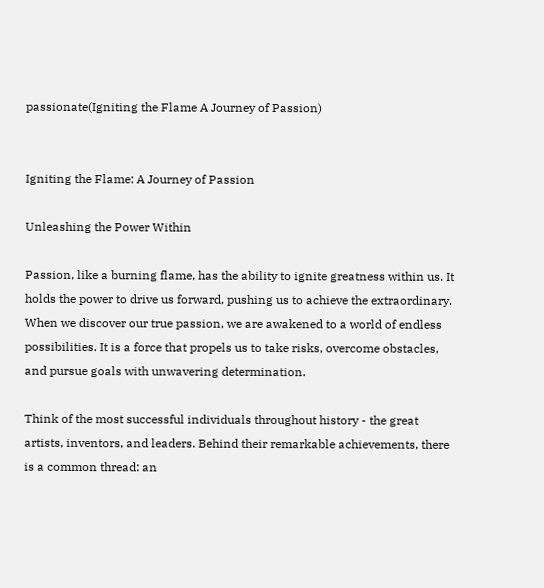passionate(Igniting the Flame A Journey of Passion)


Igniting the Flame: A Journey of Passion

Unleashing the Power Within

Passion, like a burning flame, has the ability to ignite greatness within us. It holds the power to drive us forward, pushing us to achieve the extraordinary. When we discover our true passion, we are awakened to a world of endless possibilities. It is a force that propels us to take risks, overcome obstacles, and pursue goals with unwavering determination.

Think of the most successful individuals throughout history - the great artists, inventors, and leaders. Behind their remarkable achievements, there is a common thread: an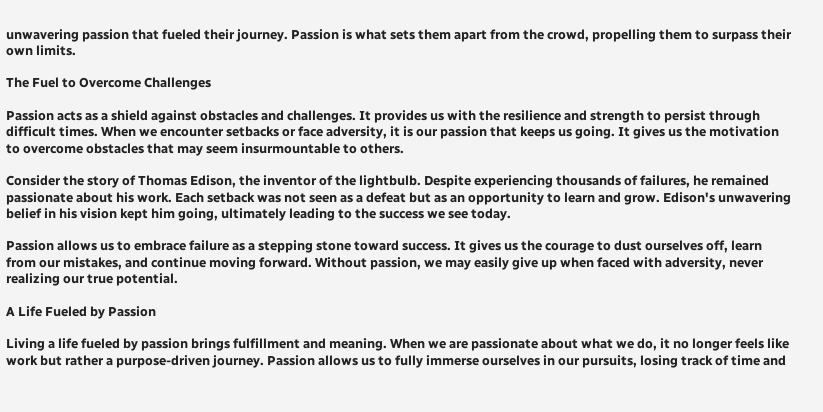unwavering passion that fueled their journey. Passion is what sets them apart from the crowd, propelling them to surpass their own limits.

The Fuel to Overcome Challenges

Passion acts as a shield against obstacles and challenges. It provides us with the resilience and strength to persist through difficult times. When we encounter setbacks or face adversity, it is our passion that keeps us going. It gives us the motivation to overcome obstacles that may seem insurmountable to others.

Consider the story of Thomas Edison, the inventor of the lightbulb. Despite experiencing thousands of failures, he remained passionate about his work. Each setback was not seen as a defeat but as an opportunity to learn and grow. Edison's unwavering belief in his vision kept him going, ultimately leading to the success we see today.

Passion allows us to embrace failure as a stepping stone toward success. It gives us the courage to dust ourselves off, learn from our mistakes, and continue moving forward. Without passion, we may easily give up when faced with adversity, never realizing our true potential.

A Life Fueled by Passion

Living a life fueled by passion brings fulfillment and meaning. When we are passionate about what we do, it no longer feels like work but rather a purpose-driven journey. Passion allows us to fully immerse ourselves in our pursuits, losing track of time and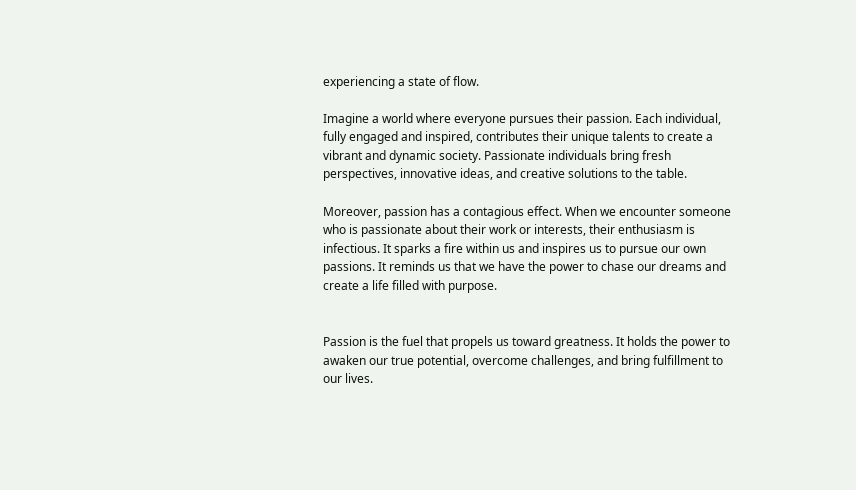experiencing a state of flow.

Imagine a world where everyone pursues their passion. Each individual, fully engaged and inspired, contributes their unique talents to create a vibrant and dynamic society. Passionate individuals bring fresh perspectives, innovative ideas, and creative solutions to the table.

Moreover, passion has a contagious effect. When we encounter someone who is passionate about their work or interests, their enthusiasm is infectious. It sparks a fire within us and inspires us to pursue our own passions. It reminds us that we have the power to chase our dreams and create a life filled with purpose.


Passion is the fuel that propels us toward greatness. It holds the power to awaken our true potential, overcome challenges, and bring fulfillment to our lives.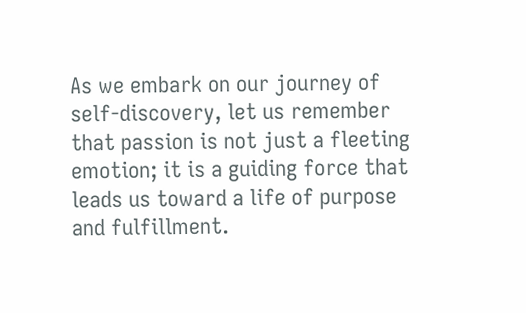As we embark on our journey of self-discovery, let us remember that passion is not just a fleeting emotion; it is a guiding force that leads us toward a life of purpose and fulfillment.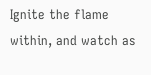Ignite the flame within, and watch as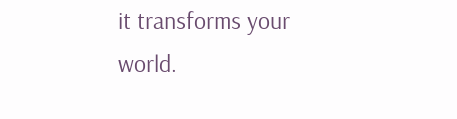it transforms your world.